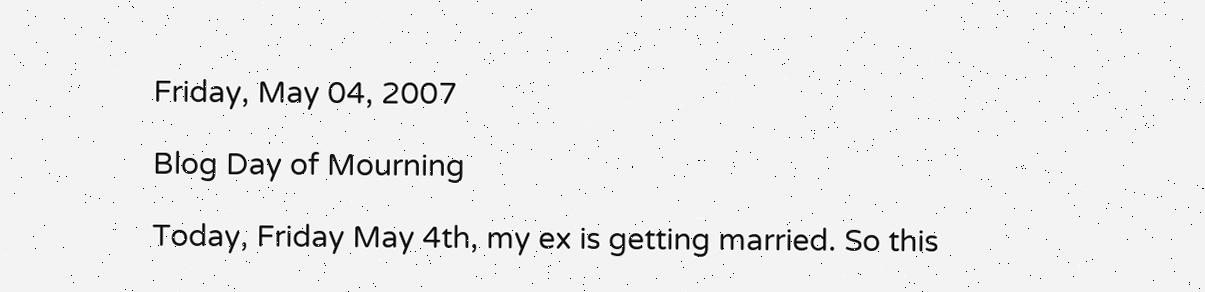Friday, May 04, 2007

Blog Day of Mourning

Today, Friday May 4th, my ex is getting married. So this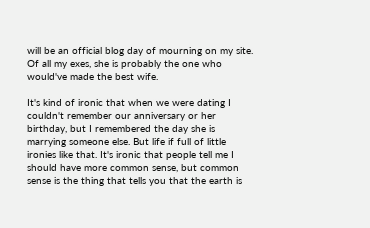will be an official blog day of mourning on my site. Of all my exes, she is probably the one who would've made the best wife.

It's kind of ironic that when we were dating I couldn't remember our anniversary or her birthday, but I remembered the day she is marrying someone else. But life if full of little ironies like that. It's ironic that people tell me I should have more common sense, but common sense is the thing that tells you that the earth is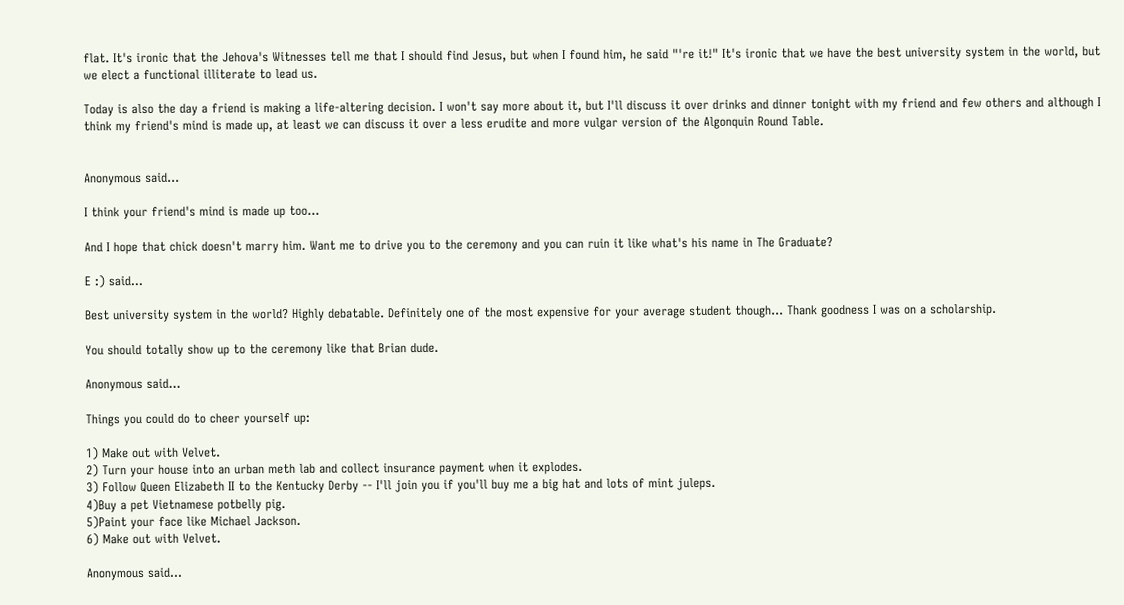flat. It's ironic that the Jehova's Witnesses tell me that I should find Jesus, but when I found him, he said "'re it!" It's ironic that we have the best university system in the world, but we elect a functional illiterate to lead us.

Today is also the day a friend is making a life-altering decision. I won't say more about it, but I'll discuss it over drinks and dinner tonight with my friend and few others and although I think my friend's mind is made up, at least we can discuss it over a less erudite and more vulgar version of the Algonquin Round Table.


Anonymous said...

I think your friend's mind is made up too...

And I hope that chick doesn't marry him. Want me to drive you to the ceremony and you can ruin it like what's his name in The Graduate?

E :) said...

Best university system in the world? Highly debatable. Definitely one of the most expensive for your average student though... Thank goodness I was on a scholarship.

You should totally show up to the ceremony like that Brian dude.

Anonymous said...

Things you could do to cheer yourself up:

1) Make out with Velvet.
2) Turn your house into an urban meth lab and collect insurance payment when it explodes.
3) Follow Queen Elizabeth II to the Kentucky Derby -- I'll join you if you'll buy me a big hat and lots of mint juleps.
4)Buy a pet Vietnamese potbelly pig.
5)Paint your face like Michael Jackson.
6) Make out with Velvet.

Anonymous said...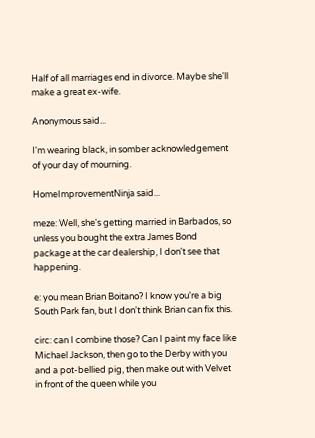Half of all marriages end in divorce. Maybe she'll make a great ex-wife.

Anonymous said...

I'm wearing black, in somber acknowledgement of your day of mourning.

HomeImprovementNinja said...

meze: Well, she's getting married in Barbados, so unless you bought the extra James Bond package at the car dealership, I don't see that happening.

e: you mean Brian Boitano? I know you're a big South Park fan, but I don't think Brian can fix this.

circ: can I combine those? Can I paint my face like Michael Jackson, then go to the Derby with you and a pot-bellied pig, then make out with Velvet in front of the queen while you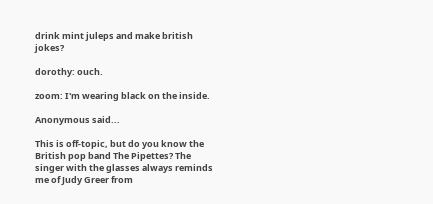drink mint juleps and make british jokes?

dorothy: ouch.

zoom: I'm wearing black on the inside.

Anonymous said...

This is off-topic, but do you know the British pop band The Pipettes? The singer with the glasses always reminds me of Judy Greer from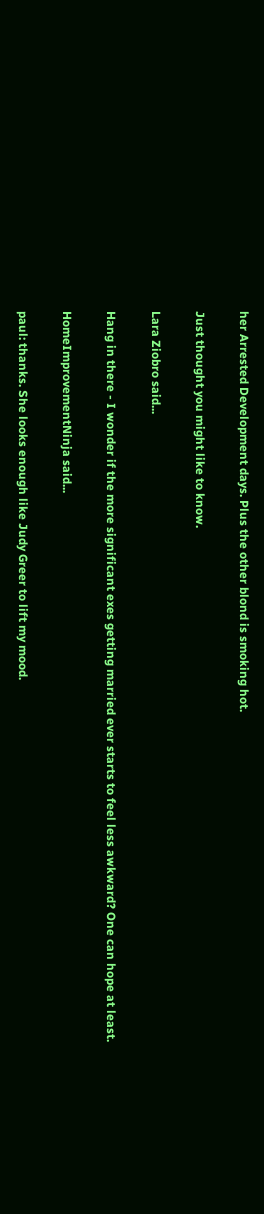her Arrested Development days. Plus the other blond is smoking hot.

Just thought you might like to know.

Lara Ziobro said...

Hang in there - I wonder if the more significant exes getting married ever starts to feel less awkward? One can hope at least.

HomeImprovementNinja said...

paul: thanks. She looks enough like Judy Greer to lift my mood.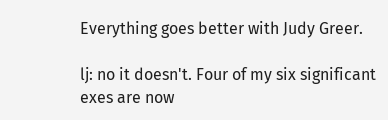Everything goes better with Judy Greer.

lj: no it doesn't. Four of my six significant exes are now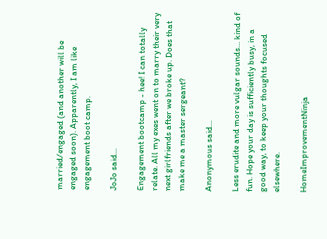married/engaged (and another will be engaged soon). Apparently, I am like engagement boot camp.

JoJo said...

Engagement bootcamp - hee! I can totally relate. All my exes went on to marry their very next girlfriends after we broke up. Does that make me a master sergeant?

Anonymous said...

Less erudite and more vulgar sounds... kind of fun. Hope your day is sufficiently busy, in a good way, to keep your thoughts focused elsewhere.

HomeImprovementNinja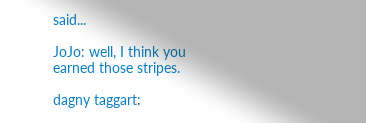said...

JoJo: well, I think you earned those stripes.

dagny taggart: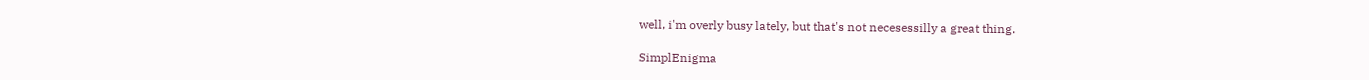well, i'm overly busy lately, but that's not necesessilly a great thing.

SimplEnigma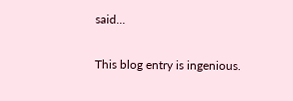said...

This blog entry is ingenious.